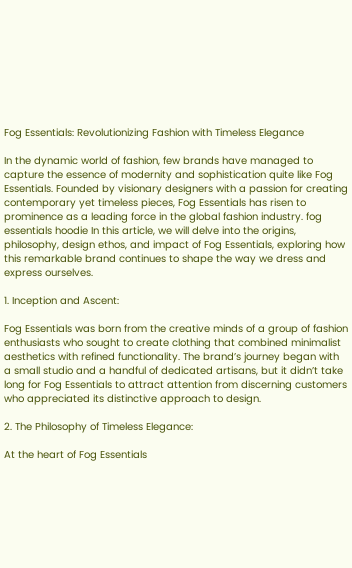Fog Essentials: Revolutionizing Fashion with Timeless Elegance

In the dynamic world of fashion, few brands have managed to capture the essence of modernity and sophistication quite like Fog Essentials. Founded by visionary designers with a passion for creating contemporary yet timeless pieces, Fog Essentials has risen to prominence as a leading force in the global fashion industry. fog essentials hoodie In this article, we will delve into the origins, philosophy, design ethos, and impact of Fog Essentials, exploring how this remarkable brand continues to shape the way we dress and express ourselves.

1. Inception and Ascent:

Fog Essentials was born from the creative minds of a group of fashion enthusiasts who sought to create clothing that combined minimalist aesthetics with refined functionality. The brand’s journey began with a small studio and a handful of dedicated artisans, but it didn’t take long for Fog Essentials to attract attention from discerning customers who appreciated its distinctive approach to design.

2. The Philosophy of Timeless Elegance:

At the heart of Fog Essentials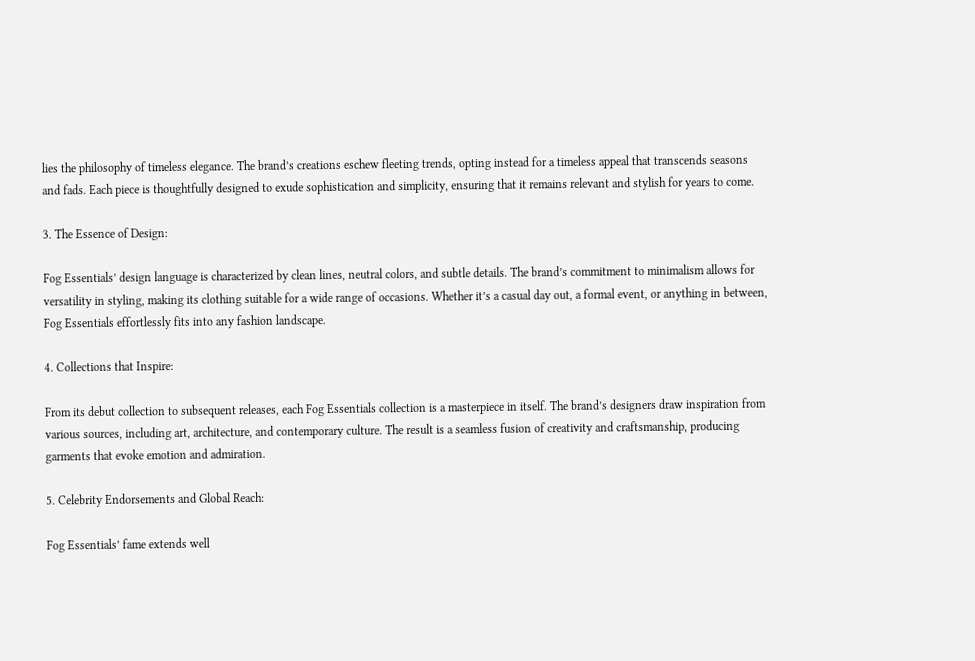lies the philosophy of timeless elegance. The brand’s creations eschew fleeting trends, opting instead for a timeless appeal that transcends seasons and fads. Each piece is thoughtfully designed to exude sophistication and simplicity, ensuring that it remains relevant and stylish for years to come.

3. The Essence of Design:

Fog Essentials’ design language is characterized by clean lines, neutral colors, and subtle details. The brand’s commitment to minimalism allows for versatility in styling, making its clothing suitable for a wide range of occasions. Whether it’s a casual day out, a formal event, or anything in between, Fog Essentials effortlessly fits into any fashion landscape.

4. Collections that Inspire:

From its debut collection to subsequent releases, each Fog Essentials collection is a masterpiece in itself. The brand’s designers draw inspiration from various sources, including art, architecture, and contemporary culture. The result is a seamless fusion of creativity and craftsmanship, producing garments that evoke emotion and admiration.

5. Celebrity Endorsements and Global Reach:

Fog Essentials’ fame extends well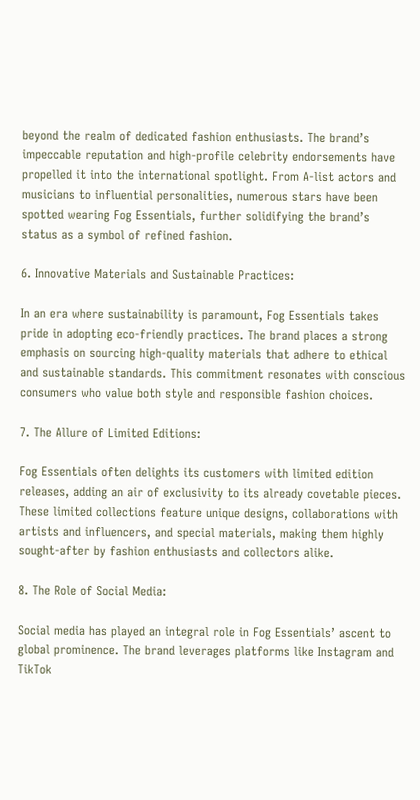beyond the realm of dedicated fashion enthusiasts. The brand’s impeccable reputation and high-profile celebrity endorsements have propelled it into the international spotlight. From A-list actors and musicians to influential personalities, numerous stars have been spotted wearing Fog Essentials, further solidifying the brand’s status as a symbol of refined fashion.

6. Innovative Materials and Sustainable Practices:

In an era where sustainability is paramount, Fog Essentials takes pride in adopting eco-friendly practices. The brand places a strong emphasis on sourcing high-quality materials that adhere to ethical and sustainable standards. This commitment resonates with conscious consumers who value both style and responsible fashion choices.

7. The Allure of Limited Editions:

Fog Essentials often delights its customers with limited edition releases, adding an air of exclusivity to its already covetable pieces. These limited collections feature unique designs, collaborations with artists and influencers, and special materials, making them highly sought-after by fashion enthusiasts and collectors alike.

8. The Role of Social Media:

Social media has played an integral role in Fog Essentials’ ascent to global prominence. The brand leverages platforms like Instagram and TikTok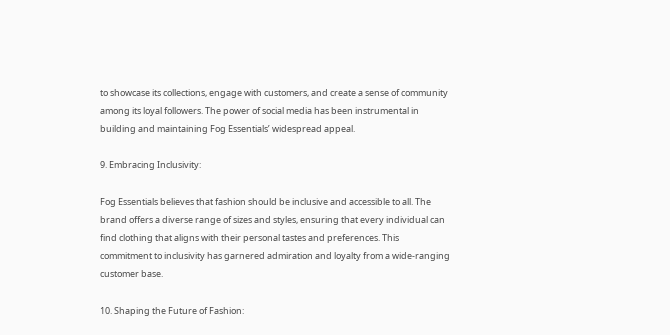to showcase its collections, engage with customers, and create a sense of community among its loyal followers. The power of social media has been instrumental in building and maintaining Fog Essentials’ widespread appeal.

9. Embracing Inclusivity:

Fog Essentials believes that fashion should be inclusive and accessible to all. The brand offers a diverse range of sizes and styles, ensuring that every individual can find clothing that aligns with their personal tastes and preferences. This commitment to inclusivity has garnered admiration and loyalty from a wide-ranging customer base.

10. Shaping the Future of Fashion: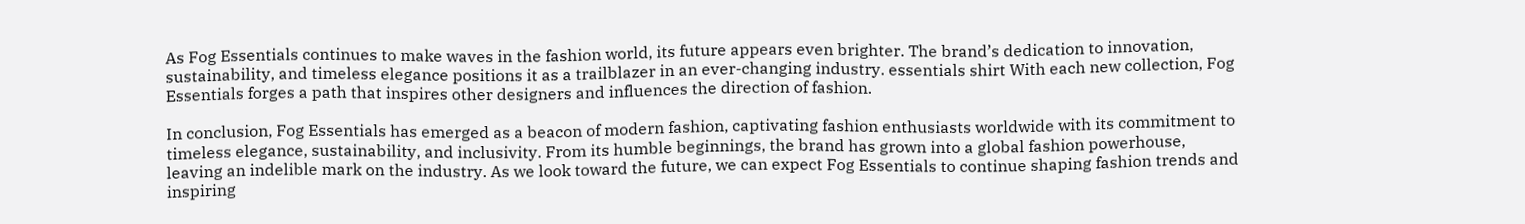As Fog Essentials continues to make waves in the fashion world, its future appears even brighter. The brand’s dedication to innovation, sustainability, and timeless elegance positions it as a trailblazer in an ever-changing industry. essentials shirt With each new collection, Fog Essentials forges a path that inspires other designers and influences the direction of fashion.

In conclusion, Fog Essentials has emerged as a beacon of modern fashion, captivating fashion enthusiasts worldwide with its commitment to timeless elegance, sustainability, and inclusivity. From its humble beginnings, the brand has grown into a global fashion powerhouse, leaving an indelible mark on the industry. As we look toward the future, we can expect Fog Essentials to continue shaping fashion trends and inspiring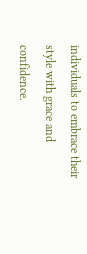individuals to embrace their style with grace and confidence.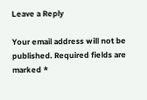Leave a Reply

Your email address will not be published. Required fields are marked *